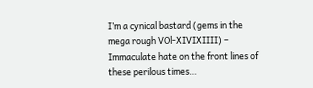I’m a cynical bastard (gems in the mega rough VOl-XIVIXIIII) – Immaculate hate on the front lines of these perilous times…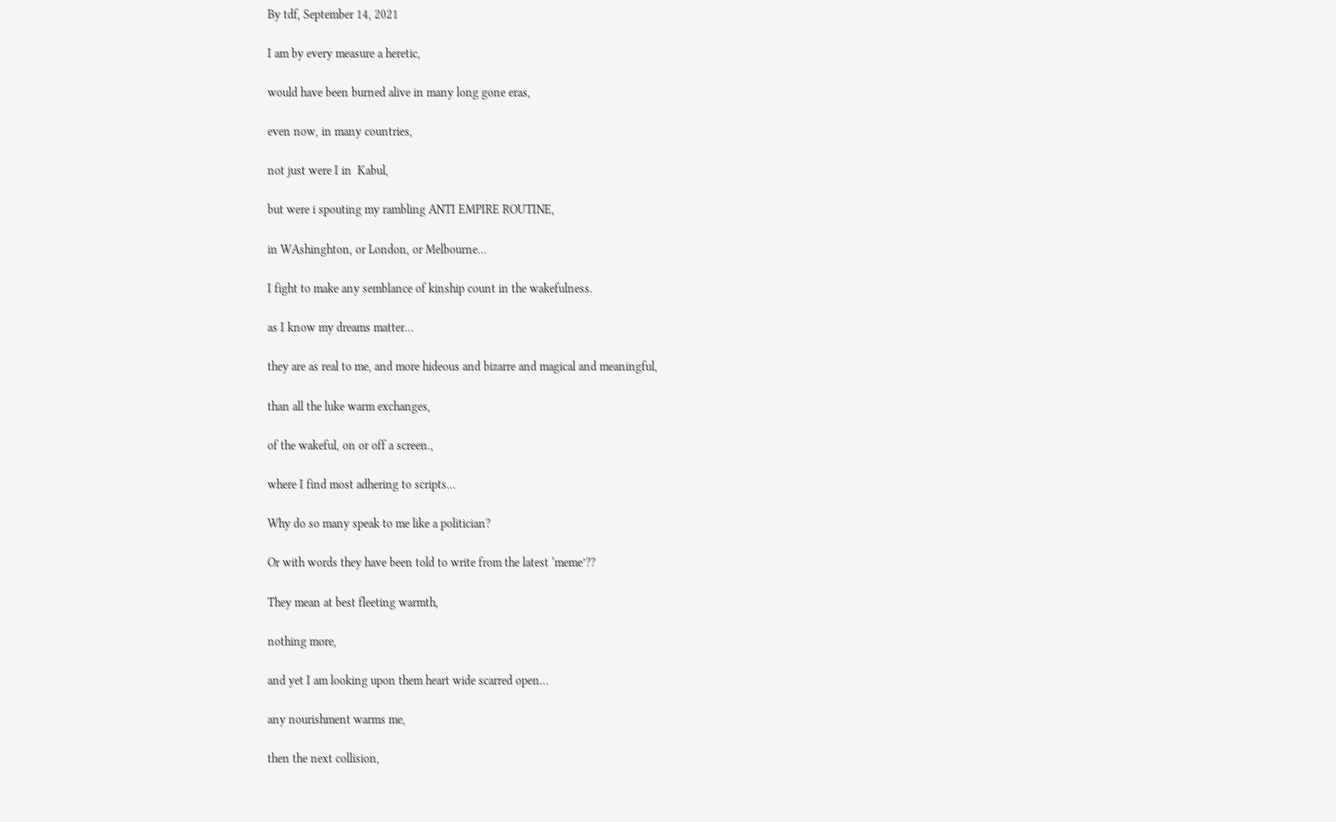By tdf, September 14, 2021

I am by every measure a heretic,

would have been burned alive in many long gone eras,

even now, in many countries,

not just were I in  Kabul,

but were i spouting my rambling ANTI EMPIRE ROUTINE,

in WAshinghton, or London, or Melbourne…

I fight to make any semblance of kinship count in the wakefulness.

as I know my dreams matter…

they are as real to me, and more hideous and bizarre and magical and meaningful,

than all the luke warm exchanges,

of the wakeful, on or off a screen.,

where I find most adhering to scripts…

Why do so many speak to me like a politician?

Or with words they have been told to write from the latest ‘meme’??

They mean at best fleeting warmth,

nothing more,

and yet I am looking upon them heart wide scarred open…

any nourishment warms me,

then the next collision,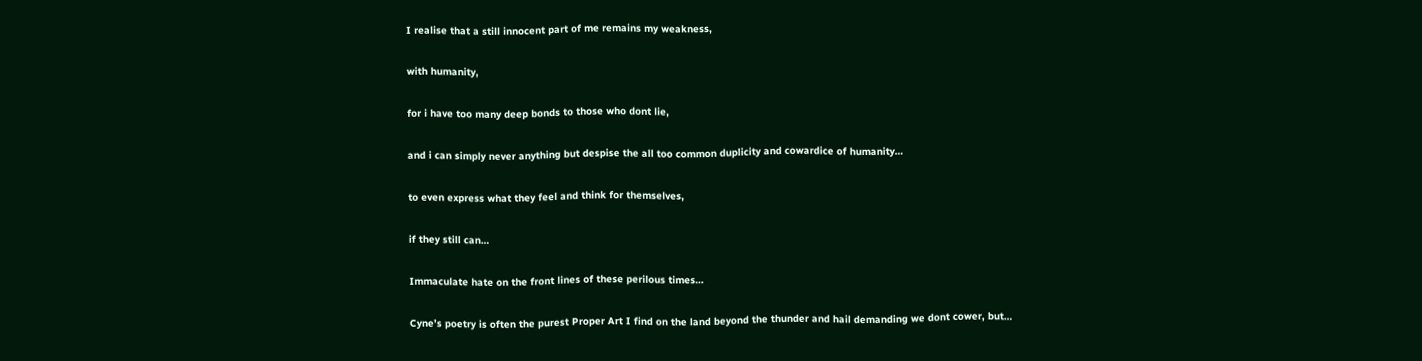I realise that a still innocent part of me remains my weakness,

with humanity,

for i have too many deep bonds to those who dont lie,

and i can simply never anything but despise the all too common duplicity and cowardice of humanity…

to even express what they feel and think for themselves,

if they still can…

Immaculate hate on the front lines of these perilous times…

Cyne’s poetry is often the purest Proper Art I find on the land beyond the thunder and hail demanding we dont cower, but…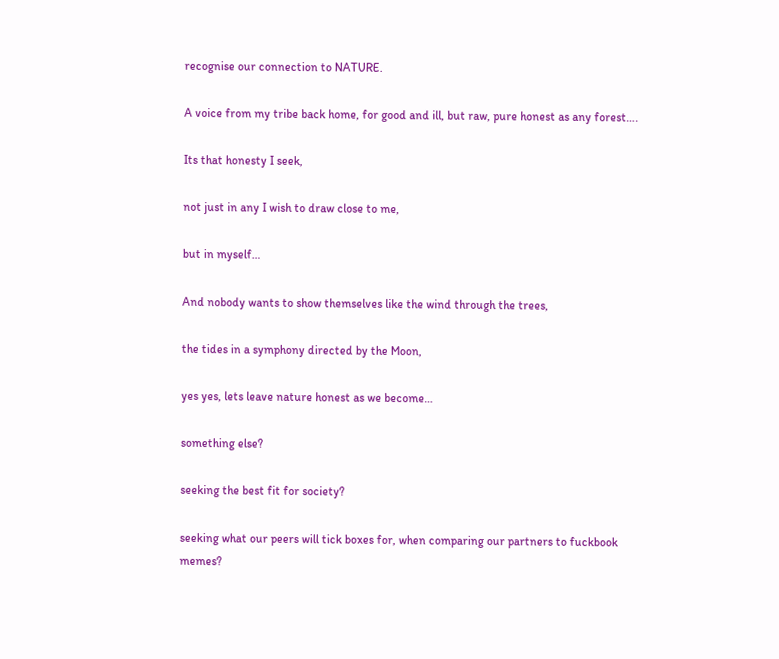recognise our connection to NATURE.

A voice from my tribe back home, for good and ill, but raw, pure honest as any forest….

Its that honesty I seek,

not just in any I wish to draw close to me,

but in myself…

And nobody wants to show themselves like the wind through the trees,

the tides in a symphony directed by the Moon,

yes yes, lets leave nature honest as we become…

something else?

seeking the best fit for society?

seeking what our peers will tick boxes for, when comparing our partners to fuckbook memes?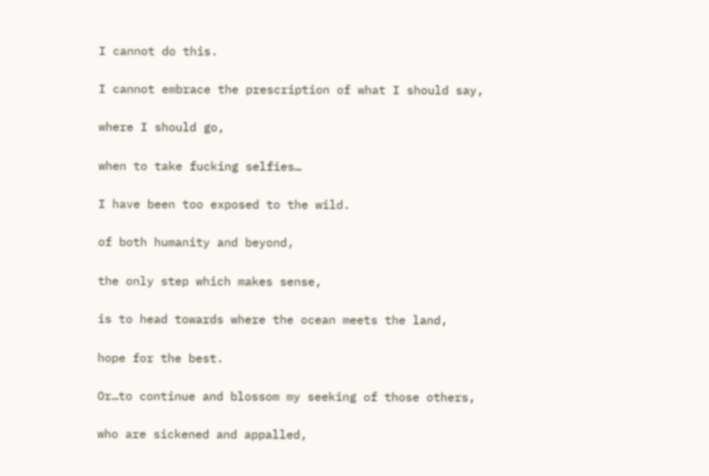I cannot do this.

I cannot embrace the prescription of what I should say,

where I should go,

when to take fucking selfies…

I have been too exposed to the wild.

of both humanity and beyond,

the only step which makes sense,

is to head towards where the ocean meets the land,

hope for the best.

Or…to continue and blossom my seeking of those others,

who are sickened and appalled,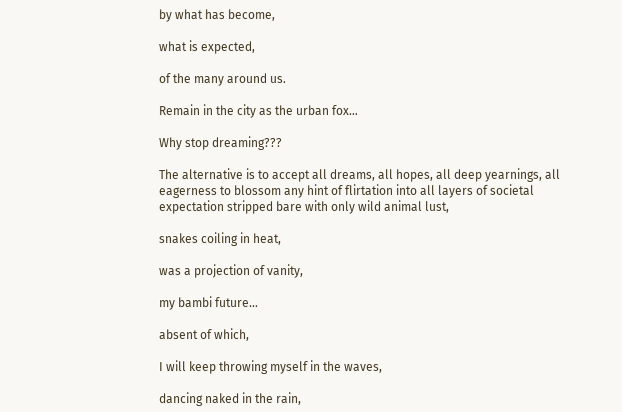by what has become,

what is expected,

of the many around us.

Remain in the city as the urban fox…

Why stop dreaming???

The alternative is to accept all dreams, all hopes, all deep yearnings, all eagerness to blossom any hint of flirtation into all layers of societal expectation stripped bare with only wild animal lust,

snakes coiling in heat,

was a projection of vanity,

my bambi future…

absent of which,

I will keep throwing myself in the waves,

dancing naked in the rain,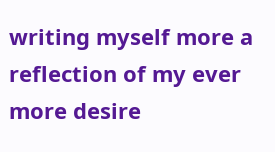writing myself more a reflection of my ever more desire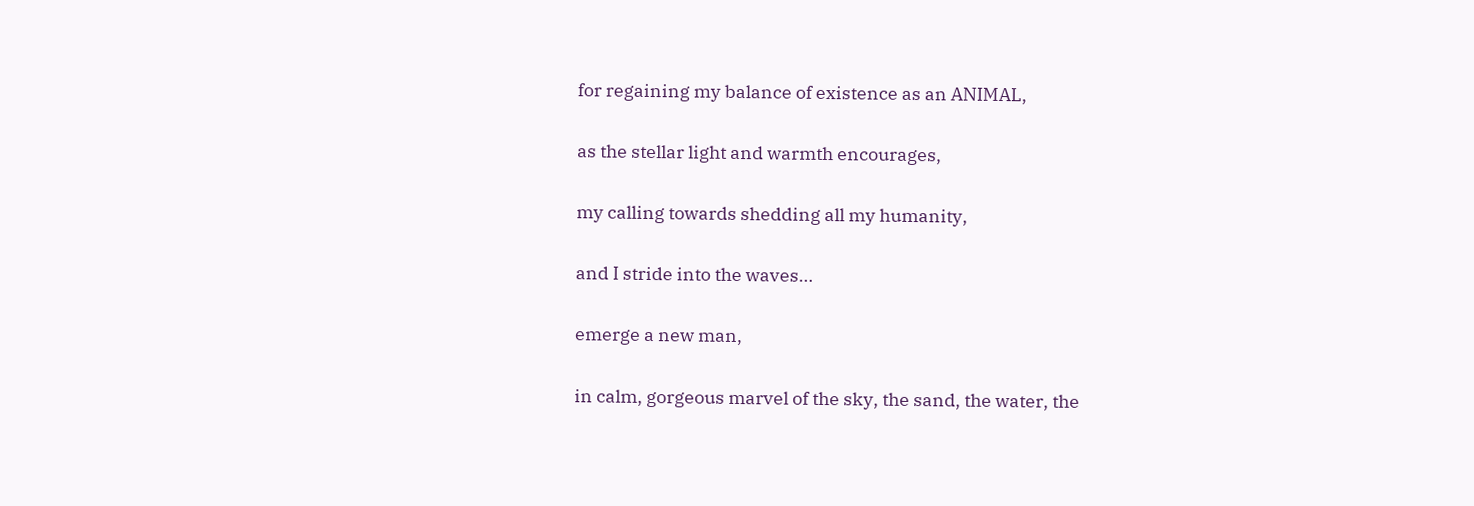for regaining my balance of existence as an ANIMAL,

as the stellar light and warmth encourages,

my calling towards shedding all my humanity,

and I stride into the waves…

emerge a new man,

in calm, gorgeous marvel of the sky, the sand, the water, the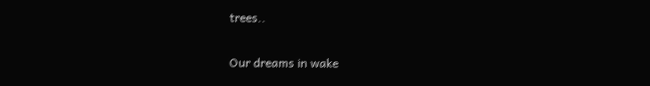trees..

Our dreams in wake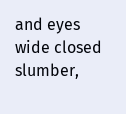and eyes wide closed slumber,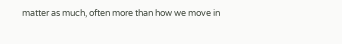matter as much, often more than how we move in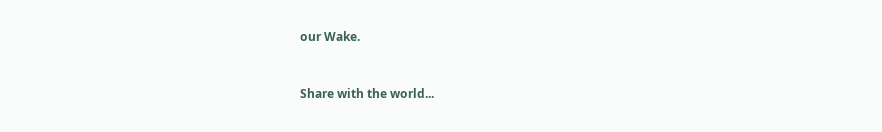our Wake.


Share with the world...